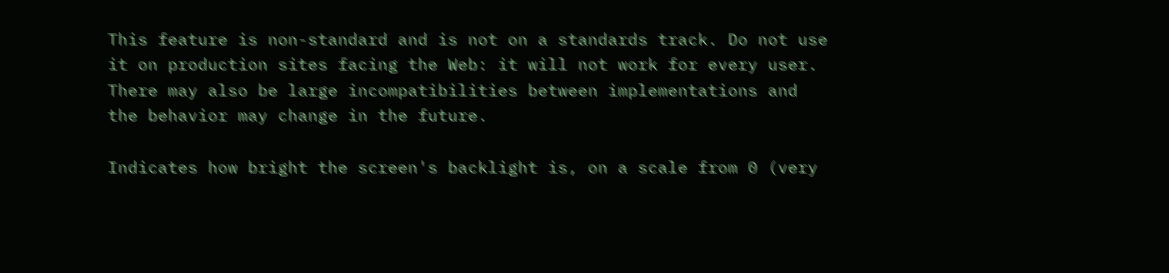This feature is non-standard and is not on a standards track. Do not use it on production sites facing the Web: it will not work for every user. There may also be large incompatibilities between implementations and the behavior may change in the future.

Indicates how bright the screen's backlight is, on a scale from 0 (very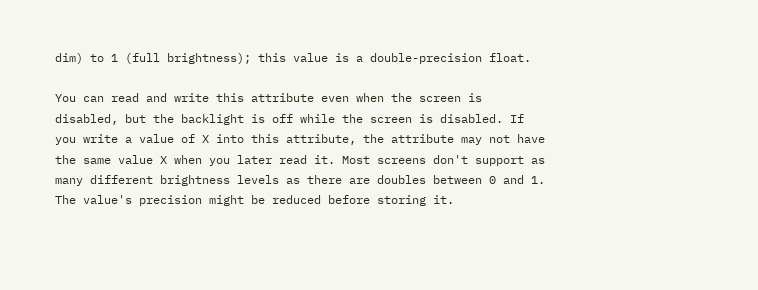dim) to 1 (full brightness); this value is a double-precision float.

You can read and write this attribute even when the screen is disabled, but the backlight is off while the screen is disabled. If you write a value of X into this attribute, the attribute may not have the same value X when you later read it. Most screens don't support as many different brightness levels as there are doubles between 0 and 1. The value's precision might be reduced before storing it.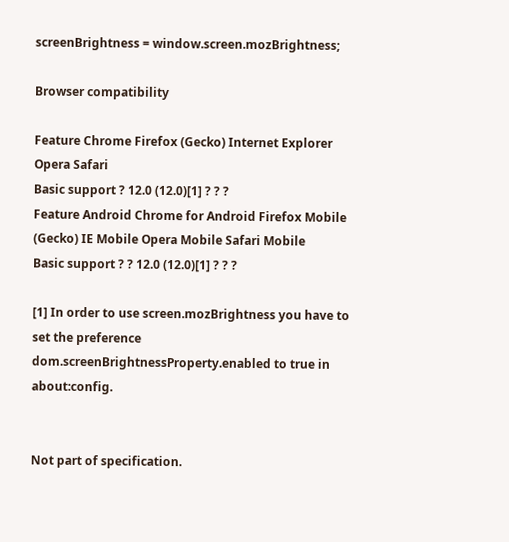screenBrightness = window.screen.mozBrightness;

Browser compatibility

Feature Chrome Firefox (Gecko) Internet Explorer Opera Safari
Basic support ? 12.0 (12.0)[1] ? ? ?
Feature Android Chrome for Android Firefox Mobile (Gecko) IE Mobile Opera Mobile Safari Mobile
Basic support ? ? 12.0 (12.0)[1] ? ? ?

[1] In order to use screen.mozBrightness you have to set the preference dom.screenBrightnessProperty.enabled to true in about:config.


Not part of specification.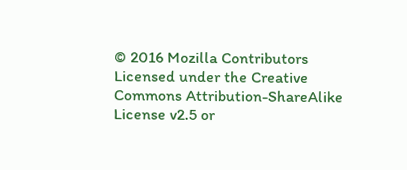© 2016 Mozilla Contributors
Licensed under the Creative Commons Attribution-ShareAlike License v2.5 or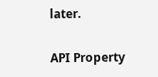later.

API Property